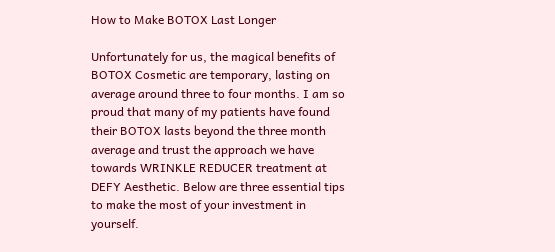How to Make BOTOX Last Longer

Unfortunately for us, the magical benefits of BOTOX Cosmetic are temporary, lasting on average around three to four months. I am so proud that many of my patients have found their BOTOX lasts beyond the three month average and trust the approach we have towards WRINKLE REDUCER treatment at DEFY Aesthetic. Below are three essential tips to make the most of your investment in yourself.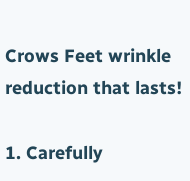Crows Feet wrinkle reduction that lasts!

1. Carefully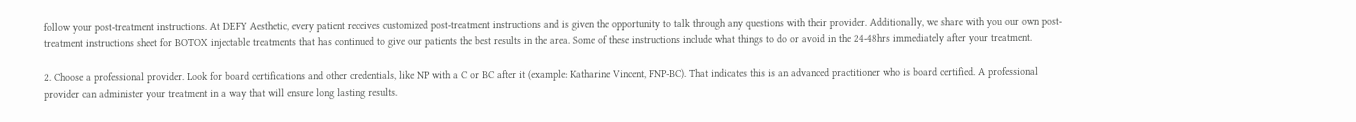follow your post-treatment instructions. At DEFY Aesthetic, every patient receives customized post-treatment instructions and is given the opportunity to talk through any questions with their provider. Additionally, we share with you our own post-treatment instructions sheet for BOTOX injectable treatments that has continued to give our patients the best results in the area. Some of these instructions include what things to do or avoid in the 24-48hrs immediately after your treatment.

2. Choose a professional provider. Look for board certifications and other credentials, like NP with a C or BC after it (example: Katharine Vincent, FNP-BC). That indicates this is an advanced practitioner who is board certified. A professional provider can administer your treatment in a way that will ensure long lasting results.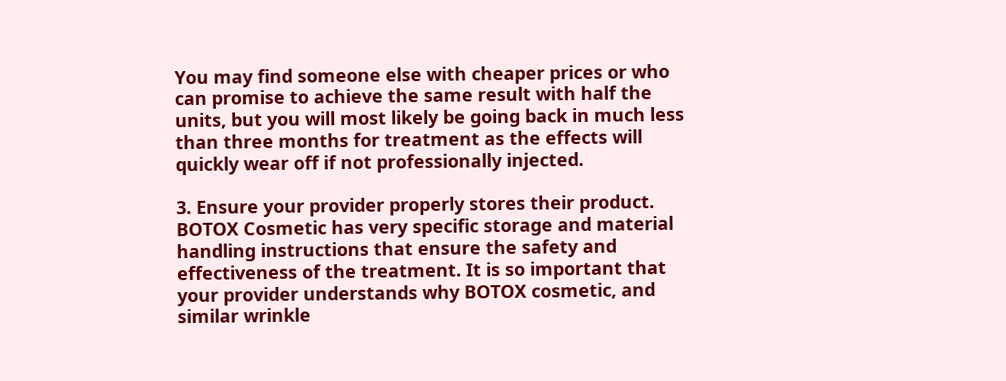You may find someone else with cheaper prices or who can promise to achieve the same result with half the units, but you will most likely be going back in much less than three months for treatment as the effects will quickly wear off if not professionally injected.

3. Ensure your provider properly stores their product. BOTOX Cosmetic has very specific storage and material handling instructions that ensure the safety and effectiveness of the treatment. It is so important that your provider understands why BOTOX cosmetic, and similar wrinkle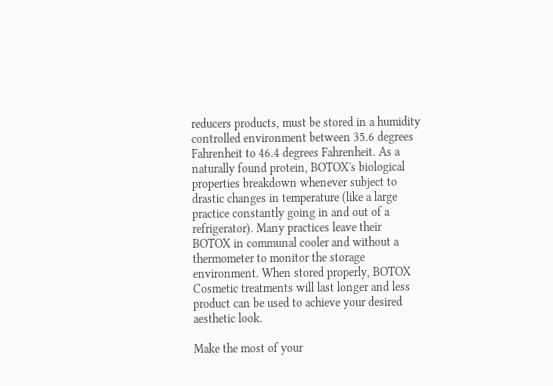reducers products, must be stored in a humidity controlled environment between 35.6 degrees Fahrenheit to 46.4 degrees Fahrenheit. As a naturally found protein, BOTOX's biological properties breakdown whenever subject to drastic changes in temperature (like a large practice constantly going in and out of a refrigerator). Many practices leave their BOTOX in communal cooler and without a thermometer to monitor the storage environment. When stored properly, BOTOX Cosmetic treatments will last longer and less product can be used to achieve your desired aesthetic look.

Make the most of your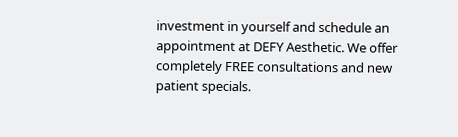investment in yourself and schedule an appointment at DEFY Aesthetic. We offer completely FREE consultations and new patient specials.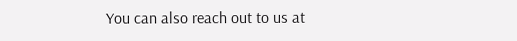You can also reach out to us at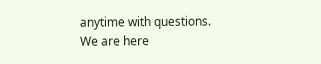anytime with questions. We are here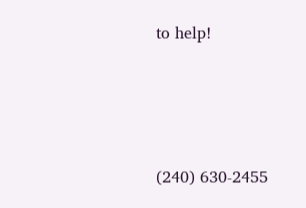to help!







(240) 630-2455